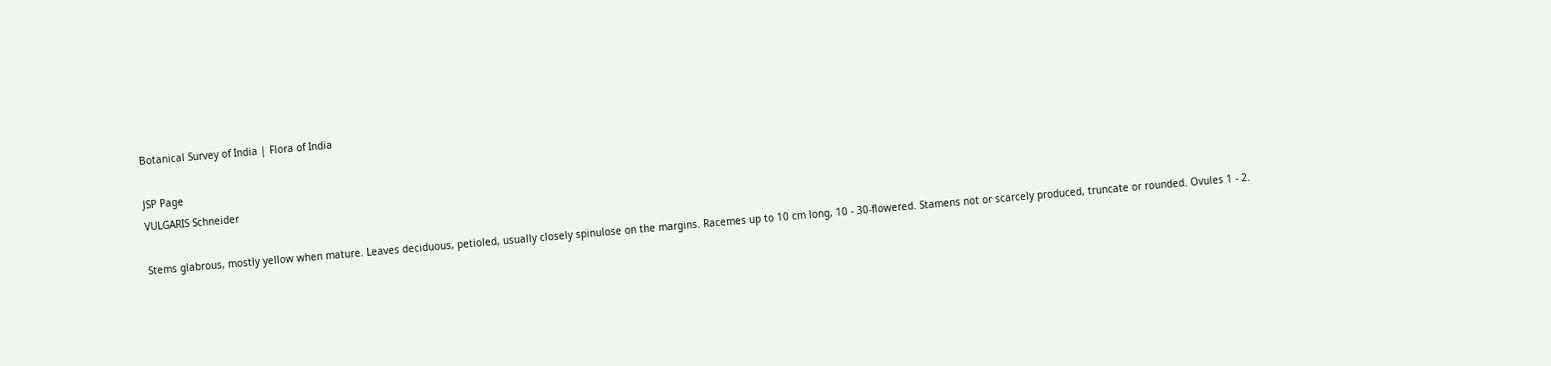Botanical Survey of India | Flora of India

JSP Page
VULGARIS Schneider

Stems glabrous, mostly yellow when mature. Leaves deciduous, petioled, usually closely spinulose on the margins. Racemes up to 10 cm long, 10 - 30-flowered. Stamens not or scarcely produced, truncate or rounded. Ovules 1 - 2.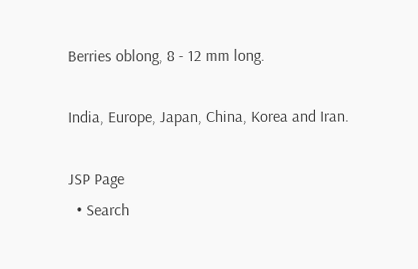Berries oblong, 8 - 12 mm long.

India, Europe, Japan, China, Korea and Iran.

JSP Page
  • Search